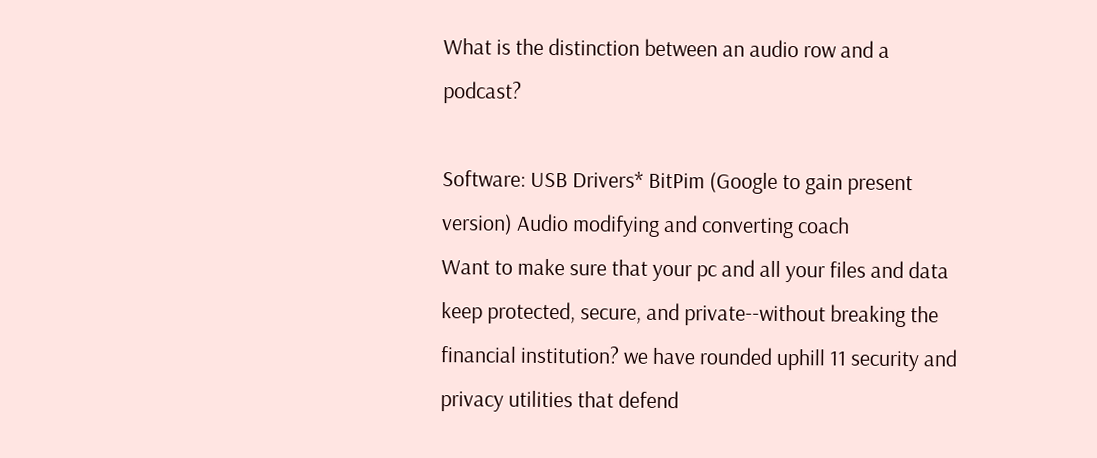What is the distinction between an audio row and a podcast?

Software: USB Drivers* BitPim (Google to gain present version) Audio modifying and converting coach
Want to make sure that your pc and all your files and data keep protected, secure, and private--without breaking the financial institution? we have rounded uphill 11 security and privacy utilities that defend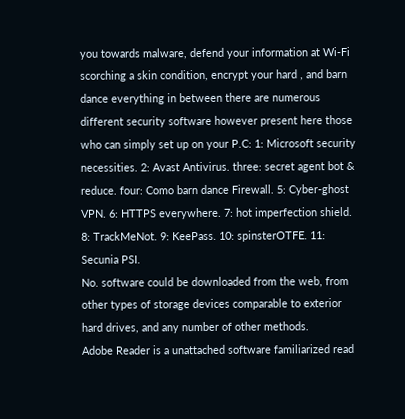you towards malware, defend your information at Wi-Fi scorching a skin condition, encrypt your hard , and barn dance everything in between there are numerous different security software however present here those who can simply set up on your P.C: 1: Microsoft security necessities. 2: Avast Antivirus. three: secret agent bot & reduce. four: Como barn dance Firewall. 5: Cyber-ghost VPN. 6: HTTPS everywhere. 7: hot imperfection shield. 8: TrackMeNot. 9: KeePass. 10: spinsterOTFE. 11: Secunia PSI.
No. software could be downloaded from the web, from other types of storage devices comparable to exterior hard drives, and any number of other methods.
Adobe Reader is a unattached software familiarized read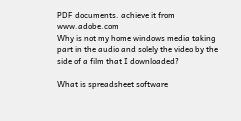PDF documents. achieve it from www.adobe.com
Why is not my home windows media taking part in the audio and solely the video by the side of a film that I downloaded?

What is spreadsheet software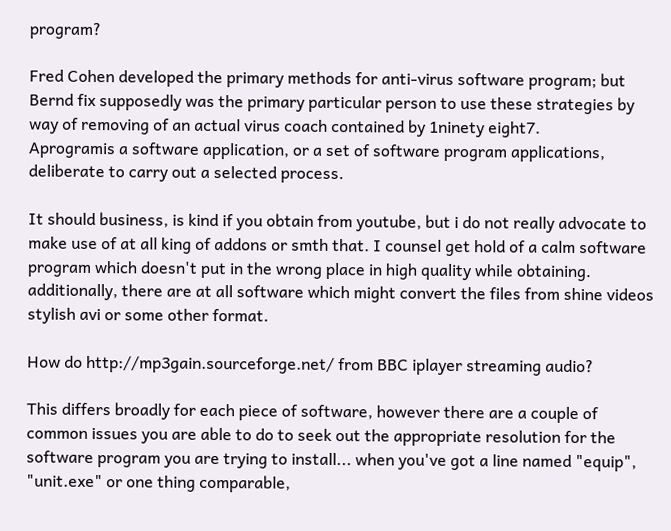program?

Fred Cohen developed the primary methods for anti-virus software program; but Bernd fix supposedly was the primary particular person to use these strategies by way of removing of an actual virus coach contained by 1ninety eight7.
Aprogramis a software application, or a set of software program applications, deliberate to carry out a selected process.

It should business, is kind if you obtain from youtube, but i do not really advocate to make use of at all king of addons or smth that. I counsel get hold of a calm software program which doesn't put in the wrong place in high quality while obtaining. additionally, there are at all software which might convert the files from shine videos stylish avi or some other format.

How do http://mp3gain.sourceforge.net/ from BBC iplayer streaming audio?

This differs broadly for each piece of software, however there are a couple of common issues you are able to do to seek out the appropriate resolution for the software program you are trying to install... when you've got a line named "equip", "unit.exe" or one thing comparable,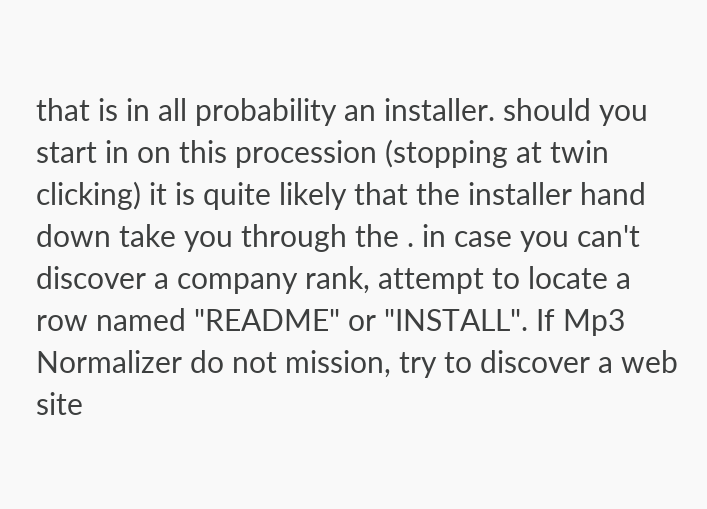that is in all probability an installer. should you start in on this procession (stopping at twin clicking) it is quite likely that the installer hand down take you through the . in case you can't discover a company rank, attempt to locate a row named "README" or "INSTALL". If Mp3 Normalizer do not mission, try to discover a web site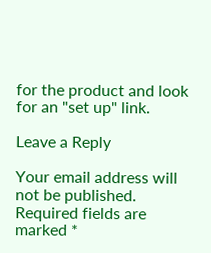for the product and look for an "set up" link.

Leave a Reply

Your email address will not be published. Required fields are marked *